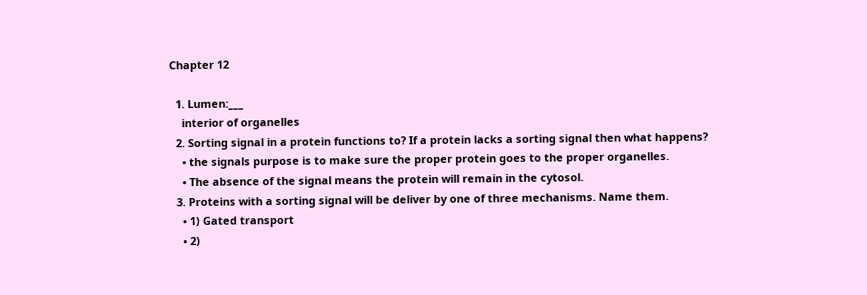Chapter 12

  1. Lumen:___
    interior of organelles
  2. Sorting signal in a protein functions to? If a protein lacks a sorting signal then what happens?
    • the signals purpose is to make sure the proper protein goes to the proper organelles.
    • The absence of the signal means the protein will remain in the cytosol.
  3. Proteins with a sorting signal will be deliver by one of three mechanisms. Name them.
    • 1) Gated transport
    • 2)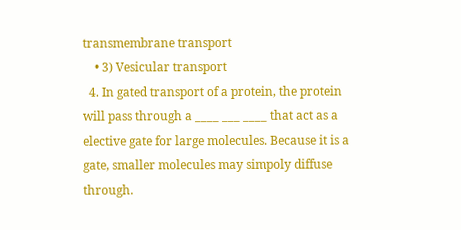transmembrane transport
    • 3) Vesicular transport
  4. In gated transport of a protein, the protein will pass through a ____ ___ ____ that act as a elective gate for large molecules. Because it is a gate, smaller molecules may simpoly diffuse through.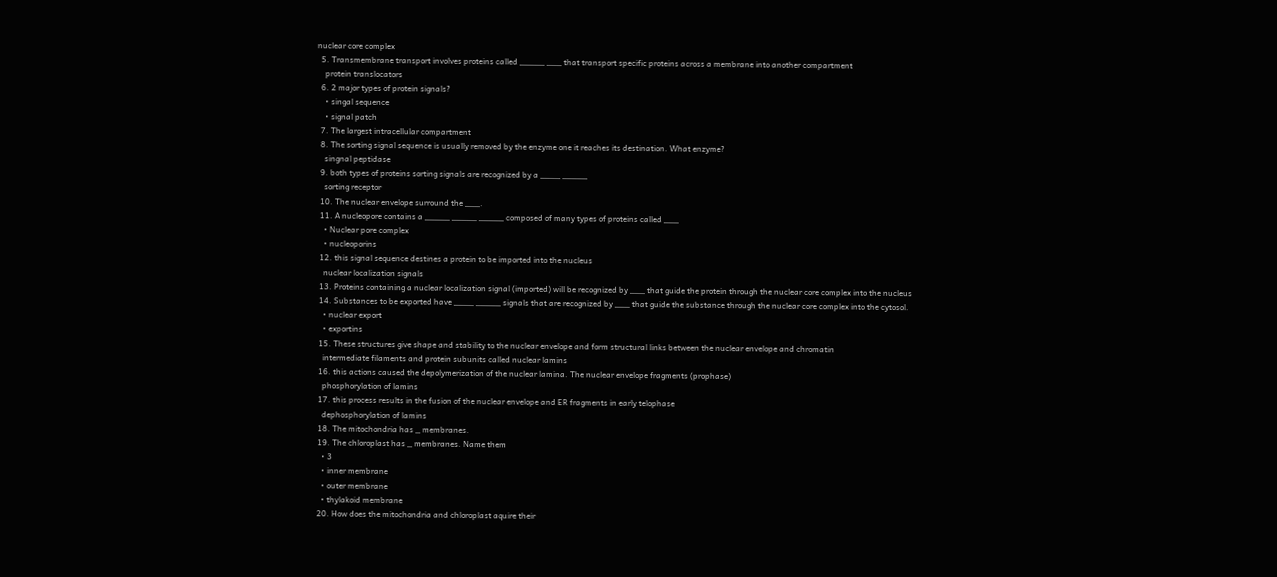nuclear core complex
  5. Transmembrane transport involves proteins called _____ ___ that transport specific proteins across a membrane into another compartment
    protein translocators
  6. 2 major types of protein signals?
    • singal sequence
    • signal patch
  7. The largest intracellular compartment
  8. The sorting signal sequence is usually removed by the enzyme one it reaches its destination. What enzyme?
    singnal peptidase
  9. both types of proteins sorting signals are recognized by a ____ _____
    sorting receptor
  10. The nuclear envelope surround the ___.
  11. A nucleopore contains a _____ _____ _____ composed of many types of proteins called ___
    • Nuclear pore complex
    • nucleoporins
  12. this signal sequence destines a protein to be imported into the nucleus
    nuclear localization signals
  13. Proteins containing a nuclear localization signal (imported) will be recognized by ___ that guide the protein through the nuclear core complex into the nucleus
  14. Substances to be exported have ____ _____ signals that are recognized by ___ that guide the substance through the nuclear core complex into the cytosol.
    • nuclear export
    • exportins
  15. These structures give shape and stability to the nuclear envelope and form structural links between the nuclear envelope and chromatin
    intermediate filaments and protein subunits called nuclear lamins
  16. this actions caused the depolymerization of the nuclear lamina. The nuclear envelope fragments (prophase)
    phosphorylation of lamins
  17. this process results in the fusion of the nuclear envelope and ER fragments in early telophase
    dephosphorylation of lamins
  18. The mitochondria has _ membranes.
  19. The chloroplast has _ membranes. Name them
    • 3
    • inner membrane
    • outer membrane
    • thylakoid membrane
  20. How does the mitochondria and chloroplast aquire their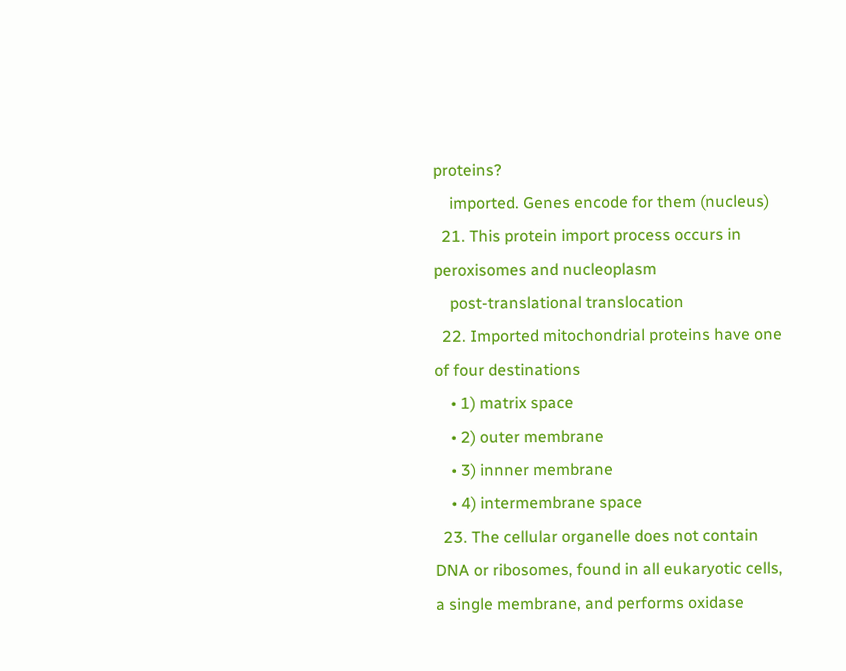proteins?
    imported. Genes encode for them (nucleus)
  21. This protein import process occurs in peroxisomes and nucleoplasm
    post-translational translocation
  22. Imported mitochondrial proteins have one of four destinations
    • 1) matrix space
    • 2) outer membrane
    • 3) innner membrane
    • 4) intermembrane space
  23. The cellular organelle does not contain DNA or ribosomes, found in all eukaryotic cells, a single membrane, and performs oxidase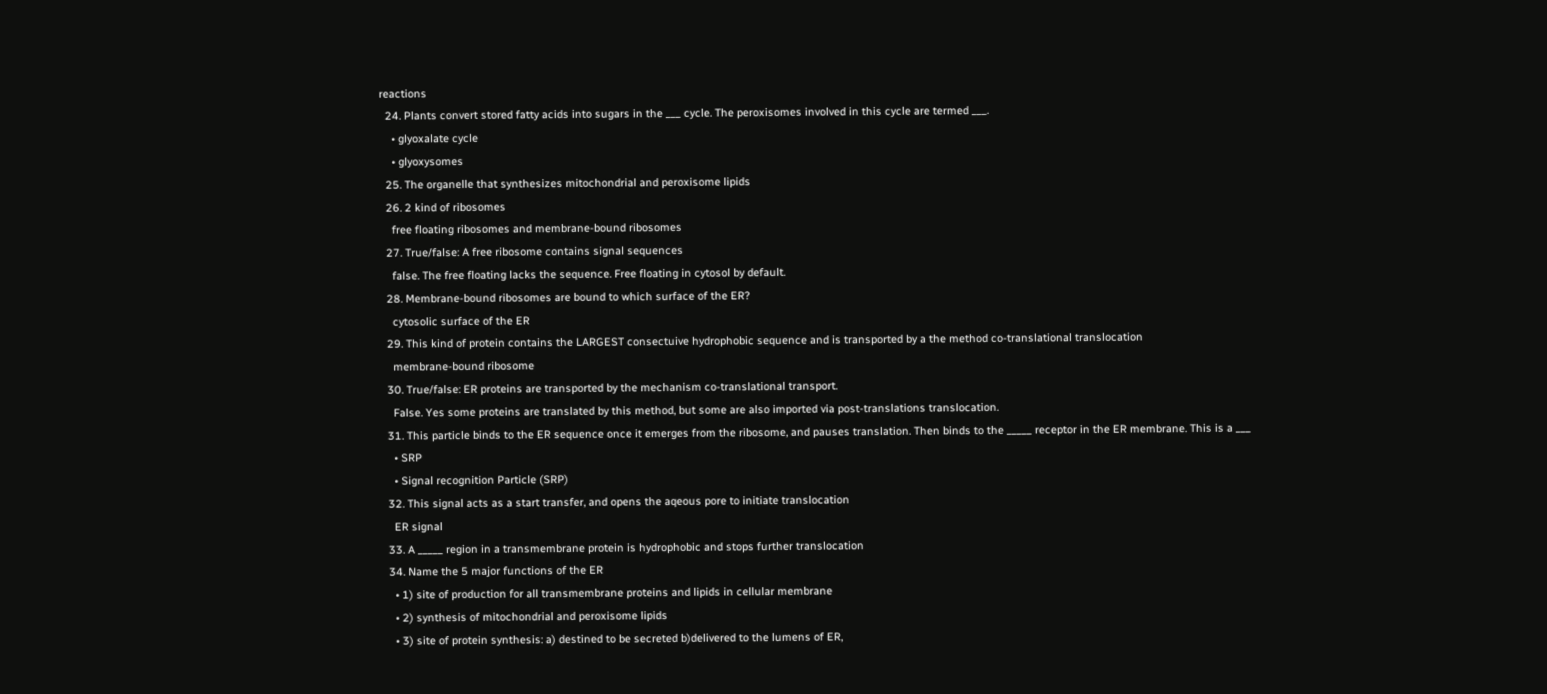reactions
  24. Plants convert stored fatty acids into sugars in the ___ cycle. The peroxisomes involved in this cycle are termed ___.
    • glyoxalate cycle
    • glyoxysomes
  25. The organelle that synthesizes mitochondrial and peroxisome lipids
  26. 2 kind of ribosomes
    free floating ribosomes and membrane-bound ribosomes
  27. True/false: A free ribosome contains signal sequences
    false. The free floating lacks the sequence. Free floating in cytosol by default.
  28. Membrane-bound ribosomes are bound to which surface of the ER?
    cytosolic surface of the ER
  29. This kind of protein contains the LARGEST consectuive hydrophobic sequence and is transported by a the method co-translational translocation
    membrane-bound ribosome
  30. True/false: ER proteins are transported by the mechanism co-translational transport.
    False. Yes some proteins are translated by this method, but some are also imported via post-translations translocation.
  31. This particle binds to the ER sequence once it emerges from the ribosome, and pauses translation. Then binds to the _____ receptor in the ER membrane. This is a ___
    • SRP
    • Signal recognition Particle (SRP)
  32. This signal acts as a start transfer, and opens the aqeous pore to initiate translocation
    ER signal
  33. A _____ region in a transmembrane protein is hydrophobic and stops further translocation
  34. Name the 5 major functions of the ER
    • 1) site of production for all transmembrane proteins and lipids in cellular membrane
    • 2) synthesis of mitochondrial and peroxisome lipids
    • 3) site of protein synthesis: a) destined to be secreted b)delivered to the lumens of ER,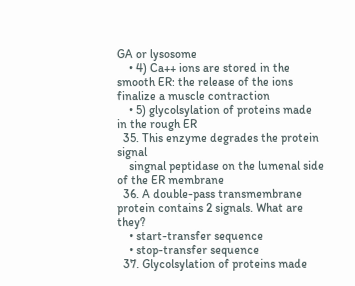GA or lysosome
    • 4) Ca++ ions are stored in the smooth ER: the release of the ions finalize a muscle contraction
    • 5) glycolsylation of proteins made in the rough ER
  35. This enzyme degrades the protein signal
    singnal peptidase on the lumenal side of the ER membrane
  36. A double-pass transmembrane protein contains 2 signals. What are they?
    • start-transfer sequence
    • stop-transfer sequence
  37. Glycolsylation of proteins made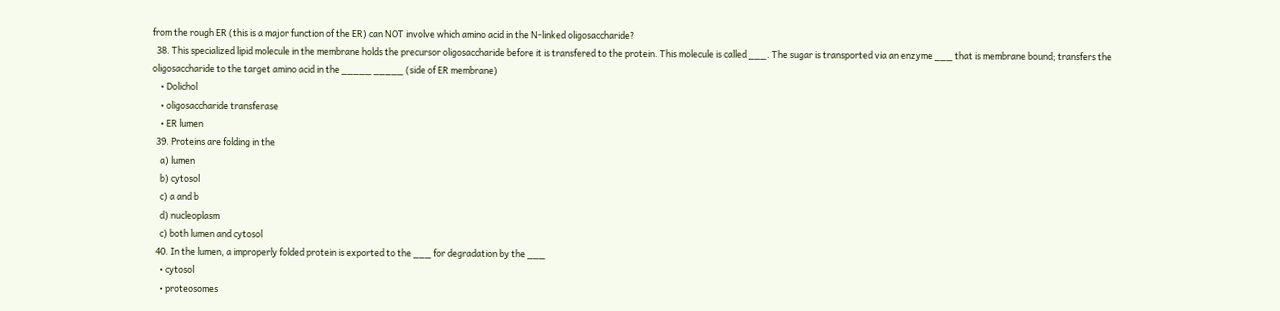from the rough ER (this is a major function of the ER) can NOT involve which amino acid in the N-linked oligosaccharide?
  38. This specialized lipid molecule in the membrane holds the precursor oligosaccharide before it is transfered to the protein. This molecule is called ___. The sugar is transported via an enzyme ___ that is membrane bound; transfers the oligosaccharide to the target amino acid in the _____ _____ (side of ER membrane)
    • Dolichol
    • oligosaccharide transferase
    • ER lumen
  39. Proteins are folding in the
    a) lumen
    b) cytosol
    c) a and b
    d) nucleoplasm
    c) both lumen and cytosol
  40. In the lumen, a improperly folded protein is exported to the ___ for degradation by the ___
    • cytosol
    • proteosomes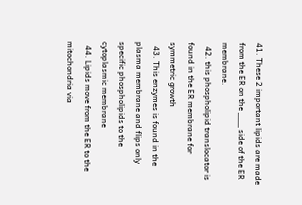41. These 2 important lipids are made from the ER on the ___ side of the ER membrane.
  42. this phospholipid translocator is found in the ER membrane for symmetric growth
  43. This enzymes is found in the plasma membrane and flips only specific phospholipids to the cytoplasmic membrane
  44. Lipids move from the ER to the mitochondria via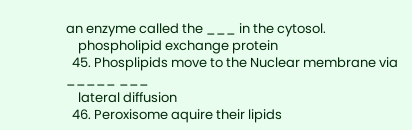an enzyme called the ___ in the cytosol.
    phospholipid exchange protein
  45. Phosplipids move to the Nuclear membrane via _____ ___
    lateral diffusion
  46. Peroxisome aquire their lipids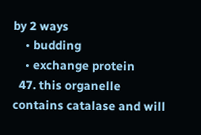by 2 ways
    • budding
    • exchange protein
  47. this organelle contains catalase and will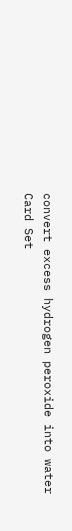convert excess hydrogen peroxide into water
Card Set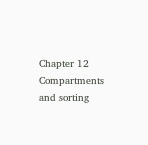Chapter 12
Compartments and sorting